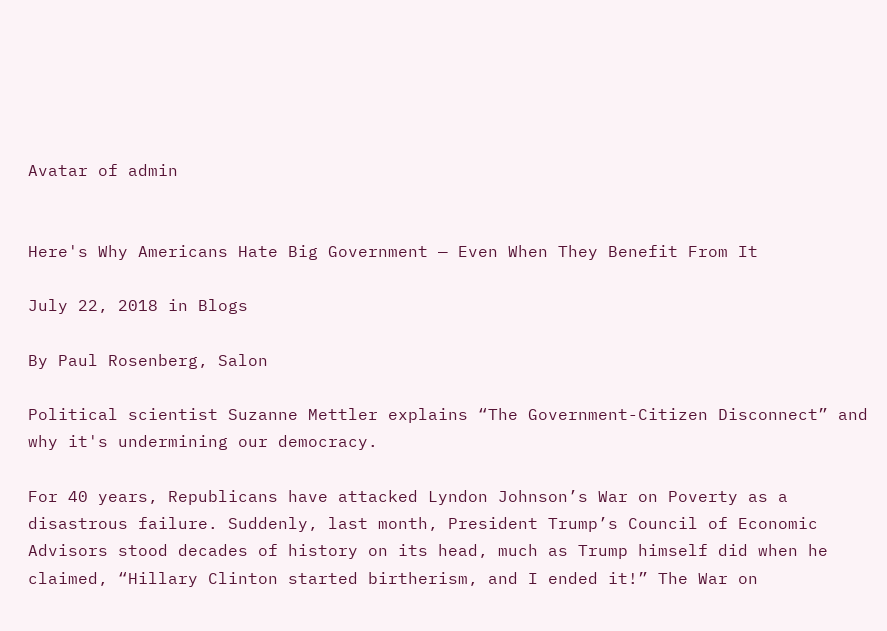Avatar of admin


Here's Why Americans Hate Big Government — Even When They Benefit From It

July 22, 2018 in Blogs

By Paul Rosenberg, Salon

Political scientist Suzanne Mettler explains “The Government-Citizen Disconnect” and why it's undermining our democracy.

For 40 years, Republicans have attacked Lyndon Johnson’s War on Poverty as a disastrous failure. Suddenly, last month, President Trump’s Council of Economic Advisors stood decades of history on its head, much as Trump himself did when he claimed, “Hillary Clinton started birtherism, and I ended it!” The War on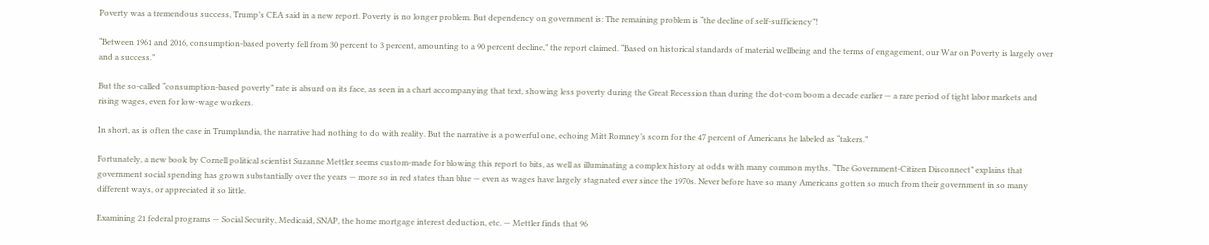Poverty was a tremendous success, Trump’s CEA said in a new report. Poverty is no longer problem. But dependency on government is: The remaining problem is “the decline of self-sufficiency”!

“Between 1961 and 2016, consumption-based poverty fell from 30 percent to 3 percent, amounting to a 90 percent decline,” the report claimed. “Based on historical standards of material wellbeing and the terms of engagement, our War on Poverty is largely over and a success.”

But the so-called “consumption-based poverty” rate is absurd on its face, as seen in a chart accompanying that text, showing less poverty during the Great Recession than during the dot-com boom a decade earlier — a rare period of tight labor markets and rising wages, even for low-wage workers.

In short, as is often the case in Trumplandia, the narrative had nothing to do with reality. But the narrative is a powerful one, echoing Mitt Romney’s scorn for the 47 percent of Americans he labeled as “takers.”

Fortunately, a new book by Cornell political scientist Suzanne Mettler seems custom-made for blowing this report to bits, as well as illuminating a complex history at odds with many common myths. “The Government-Citizen Disconnect” explains that government social spending has grown substantially over the years — more so in red states than blue — even as wages have largely stagnated ever since the 1970s. Never before have so many Americans gotten so much from their government in so many different ways, or appreciated it so little.

Examining 21 federal programs — Social Security, Medicaid, SNAP, the home mortgage interest deduction, etc. — Mettler finds that 96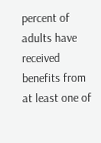percent of adults have received benefits from at least one of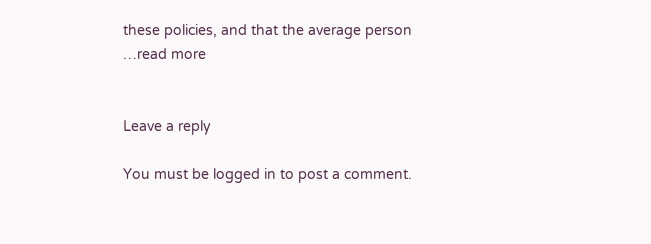these policies, and that the average person …read more


Leave a reply

You must be logged in to post a comment.